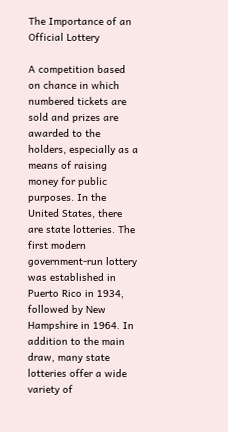The Importance of an Official Lottery

A competition based on chance in which numbered tickets are sold and prizes are awarded to the holders, especially as a means of raising money for public purposes. In the United States, there are state lotteries. The first modern government-run lottery was established in Puerto Rico in 1934, followed by New Hampshire in 1964. In addition to the main draw, many state lotteries offer a wide variety of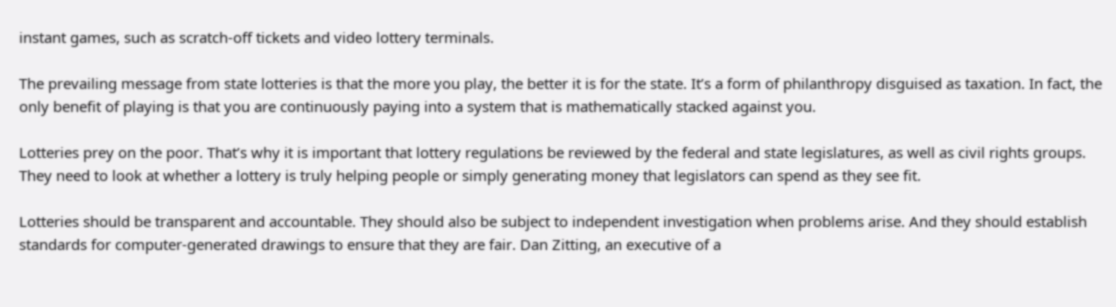instant games, such as scratch-off tickets and video lottery terminals.

The prevailing message from state lotteries is that the more you play, the better it is for the state. It’s a form of philanthropy disguised as taxation. In fact, the only benefit of playing is that you are continuously paying into a system that is mathematically stacked against you.

Lotteries prey on the poor. That’s why it is important that lottery regulations be reviewed by the federal and state legislatures, as well as civil rights groups. They need to look at whether a lottery is truly helping people or simply generating money that legislators can spend as they see fit.

Lotteries should be transparent and accountable. They should also be subject to independent investigation when problems arise. And they should establish standards for computer-generated drawings to ensure that they are fair. Dan Zitting, an executive of a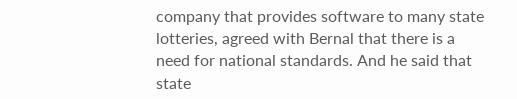company that provides software to many state lotteries, agreed with Bernal that there is a need for national standards. And he said that state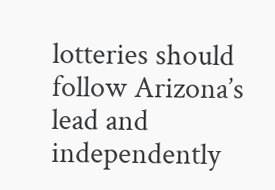lotteries should follow Arizona’s lead and independently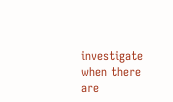investigate when there are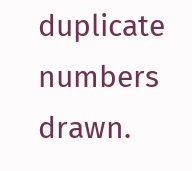duplicate numbers drawn.